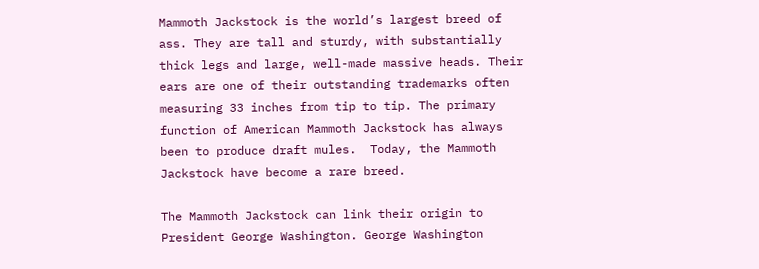Mammoth Jackstock is the world’s largest breed of ass. They are tall and sturdy, with substantially thick legs and large, well-made massive heads. Their ears are one of their outstanding trademarks often measuring 33 inches from tip to tip. The primary function of American Mammoth Jackstock has always been to produce draft mules.  Today, the Mammoth Jackstock have become a rare breed.

The Mammoth Jackstock can link their origin to President George Washington. George Washington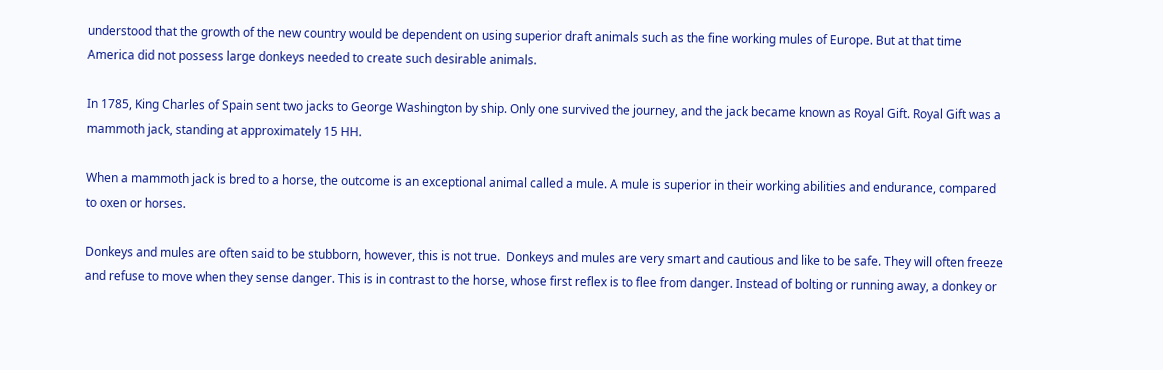understood that the growth of the new country would be dependent on using superior draft animals such as the fine working mules of Europe. But at that time America did not possess large donkeys needed to create such desirable animals.

In 1785, King Charles of Spain sent two jacks to George Washington by ship. Only one survived the journey, and the jack became known as Royal Gift. Royal Gift was a mammoth jack, standing at approximately 15 HH.

When a mammoth jack is bred to a horse, the outcome is an exceptional animal called a mule. A mule is superior in their working abilities and endurance, compared to oxen or horses.

Donkeys and mules are often said to be stubborn, however, this is not true.  Donkeys and mules are very smart and cautious and like to be safe. They will often freeze and refuse to move when they sense danger. This is in contrast to the horse, whose first reflex is to flee from danger. Instead of bolting or running away, a donkey or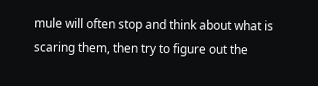mule will often stop and think about what is scaring them, then try to figure out the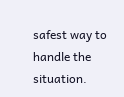safest way to handle the situation.